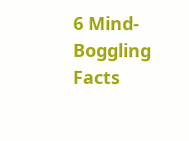6 Mind-Boggling Facts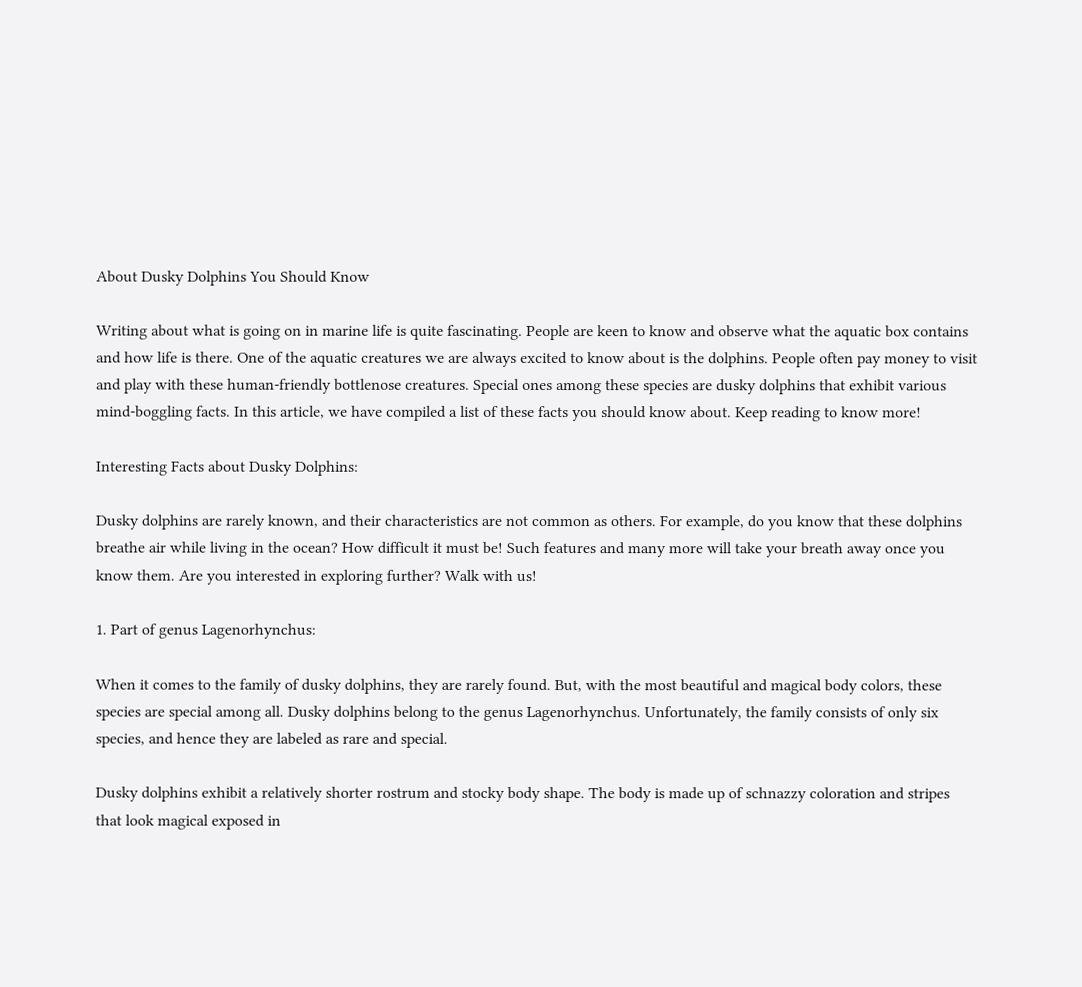About Dusky Dolphins You Should Know

Writing about what is going on in marine life is quite fascinating. People are keen to know and observe what the aquatic box contains and how life is there. One of the aquatic creatures we are always excited to know about is the dolphins. People often pay money to visit and play with these human-friendly bottlenose creatures. Special ones among these species are dusky dolphins that exhibit various mind-boggling facts. In this article, we have compiled a list of these facts you should know about. Keep reading to know more!

Interesting Facts about Dusky Dolphins:

Dusky dolphins are rarely known, and their characteristics are not common as others. For example, do you know that these dolphins breathe air while living in the ocean? How difficult it must be! Such features and many more will take your breath away once you know them. Are you interested in exploring further? Walk with us!

1. Part of genus Lagenorhynchus:

When it comes to the family of dusky dolphins, they are rarely found. But, with the most beautiful and magical body colors, these species are special among all. Dusky dolphins belong to the genus Lagenorhynchus. Unfortunately, the family consists of only six species, and hence they are labeled as rare and special.

Dusky dolphins exhibit a relatively shorter rostrum and stocky body shape. The body is made up of schnazzy coloration and stripes that look magical exposed in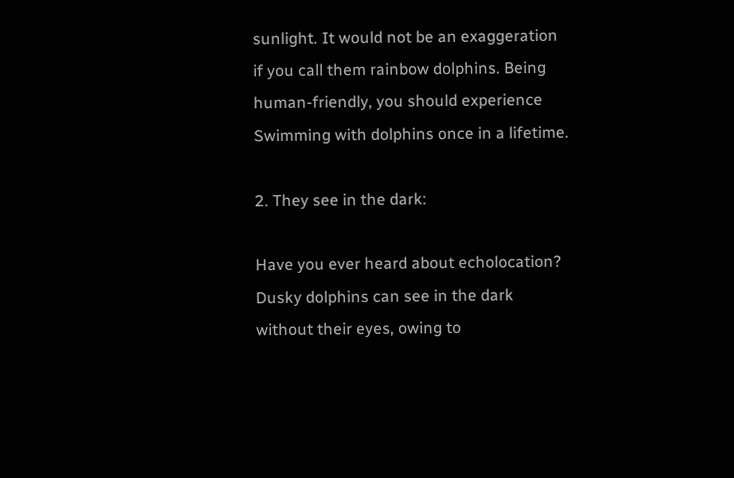sunlight. It would not be an exaggeration if you call them rainbow dolphins. Being human-friendly, you should experience Swimming with dolphins once in a lifetime.

2. They see in the dark:

Have you ever heard about echolocation? Dusky dolphins can see in the dark without their eyes, owing to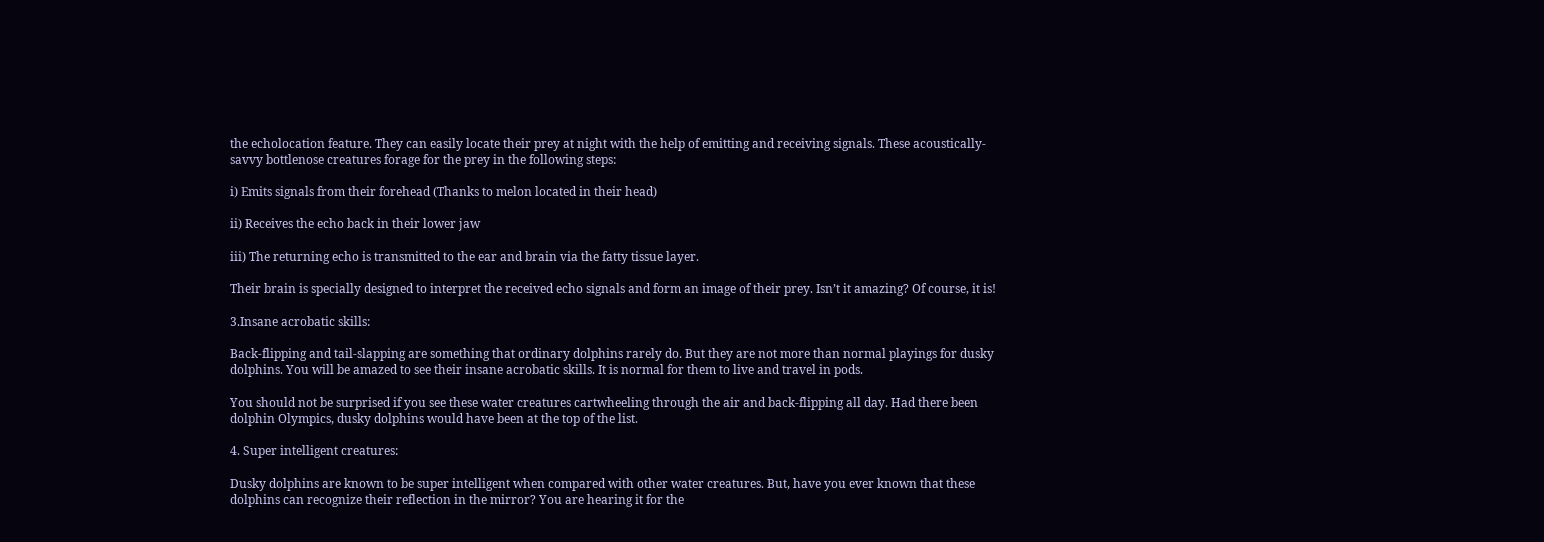the echolocation feature. They can easily locate their prey at night with the help of emitting and receiving signals. These acoustically-savvy bottlenose creatures forage for the prey in the following steps:

i) Emits signals from their forehead (Thanks to melon located in their head)

ii) Receives the echo back in their lower jaw

iii) The returning echo is transmitted to the ear and brain via the fatty tissue layer.

Their brain is specially designed to interpret the received echo signals and form an image of their prey. Isn’t it amazing? Of course, it is!

3.Insane acrobatic skills:

Back-flipping and tail-slapping are something that ordinary dolphins rarely do. But they are not more than normal playings for dusky dolphins. You will be amazed to see their insane acrobatic skills. It is normal for them to live and travel in pods.

You should not be surprised if you see these water creatures cartwheeling through the air and back-flipping all day. Had there been dolphin Olympics, dusky dolphins would have been at the top of the list.

4. Super intelligent creatures:

Dusky dolphins are known to be super intelligent when compared with other water creatures. But, have you ever known that these dolphins can recognize their reflection in the mirror? You are hearing it for the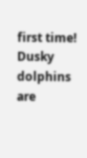first time! Dusky dolphins are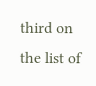third on the list of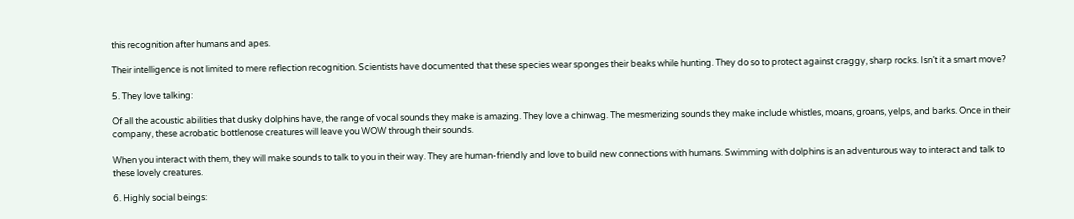this recognition after humans and apes.

Their intelligence is not limited to mere reflection recognition. Scientists have documented that these species wear sponges their beaks while hunting. They do so to protect against craggy, sharp rocks. Isn’t it a smart move?

5. They love talking:

Of all the acoustic abilities that dusky dolphins have, the range of vocal sounds they make is amazing. They love a chinwag. The mesmerizing sounds they make include whistles, moans, groans, yelps, and barks. Once in their company, these acrobatic bottlenose creatures will leave you WOW through their sounds.

When you interact with them, they will make sounds to talk to you in their way. They are human-friendly and love to build new connections with humans. Swimming with dolphins is an adventurous way to interact and talk to these lovely creatures.

6. Highly social beings: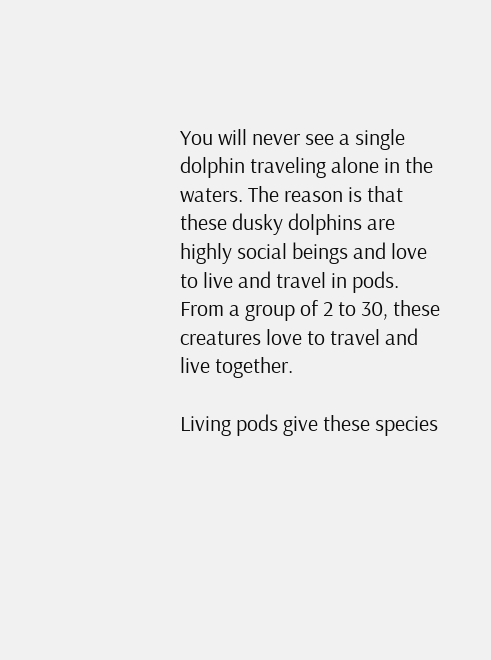You will never see a single dolphin traveling alone in the waters. The reason is that these dusky dolphins are highly social beings and love to live and travel in pods. From a group of 2 to 30, these creatures love to travel and live together.

Living pods give these species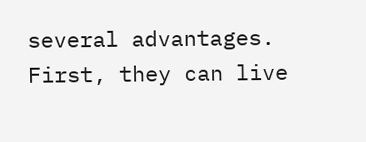several advantages. First, they can live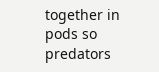together in pods so predators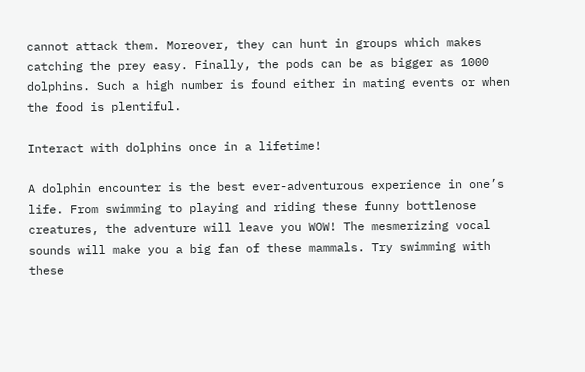cannot attack them. Moreover, they can hunt in groups which makes catching the prey easy. Finally, the pods can be as bigger as 1000 dolphins. Such a high number is found either in mating events or when the food is plentiful.

Interact with dolphins once in a lifetime!

A dolphin encounter is the best ever-adventurous experience in one’s life. From swimming to playing and riding these funny bottlenose creatures, the adventure will leave you WOW! The mesmerizing vocal sounds will make you a big fan of these mammals. Try swimming with these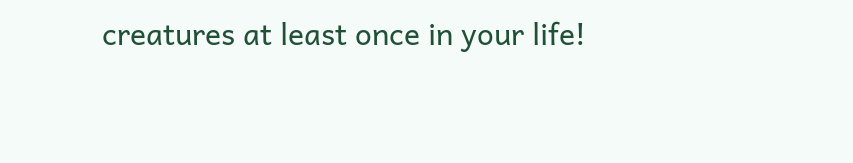creatures at least once in your life!